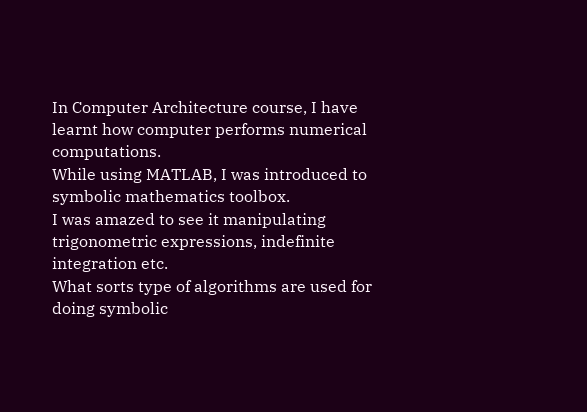In Computer Architecture course, I have learnt how computer performs numerical computations.
While using MATLAB, I was introduced to symbolic mathematics toolbox.
I was amazed to see it manipulating trigonometric expressions, indefinite integration etc.
What sorts type of algorithms are used for doing symbolic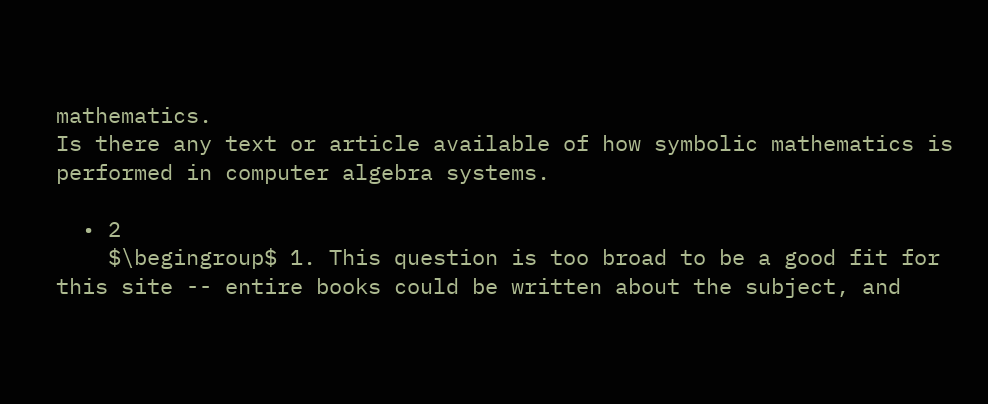mathematics.
Is there any text or article available of how symbolic mathematics is performed in computer algebra systems.

  • 2
    $\begingroup$ 1. This question is too broad to be a good fit for this site -- entire books could be written about the subject, and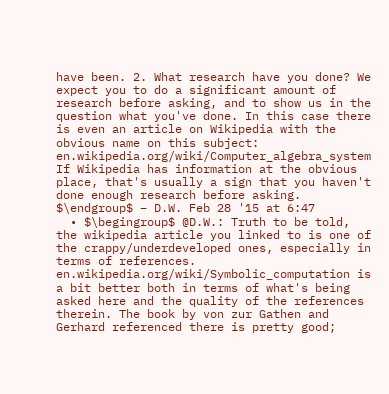have been. 2. What research have you done? We expect you to do a significant amount of research before asking, and to show us in the question what you've done. In this case there is even an article on Wikipedia with the obvious name on this subject: en.wikipedia.org/wiki/Computer_algebra_system If Wikipedia has information at the obvious place, that's usually a sign that you haven't done enough research before asking. $\endgroup$ – D.W. Feb 28 '15 at 6:47
  • $\begingroup$ @D.W.: Truth to be told, the wikipedia article you linked to is one of the crappy/underdeveloped ones, especially in terms of references. en.wikipedia.org/wiki/Symbolic_computation is a bit better both in terms of what's being asked here and the quality of the references therein. The book by von zur Gathen and Gerhard referenced there is pretty good;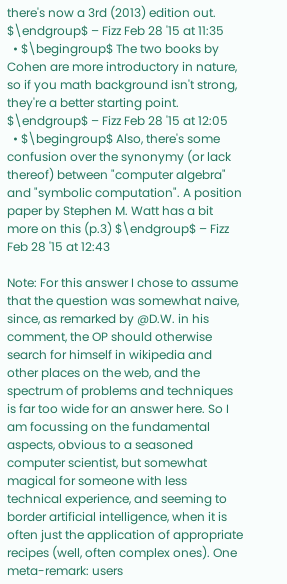there's now a 3rd (2013) edition out. $\endgroup$ – Fizz Feb 28 '15 at 11:35
  • $\begingroup$ The two books by Cohen are more introductory in nature, so if you math background isn't strong, they're a better starting point. $\endgroup$ – Fizz Feb 28 '15 at 12:05
  • $\begingroup$ Also, there's some confusion over the synonymy (or lack thereof) between "computer algebra" and "symbolic computation". A position paper by Stephen M. Watt has a bit more on this (p.3) $\endgroup$ – Fizz Feb 28 '15 at 12:43

Note: For this answer I chose to assume that the question was somewhat naive, since, as remarked by @D.W. in his comment, the OP should otherwise search for himself in wikipedia and other places on the web, and the spectrum of problems and techniques is far too wide for an answer here. So I am focussing on the fundamental aspects, obvious to a seasoned computer scientist, but somewhat magical for someone with less technical experience, and seeming to border artificial intelligence, when it is often just the application of appropriate recipes (well, often complex ones). One meta-remark: users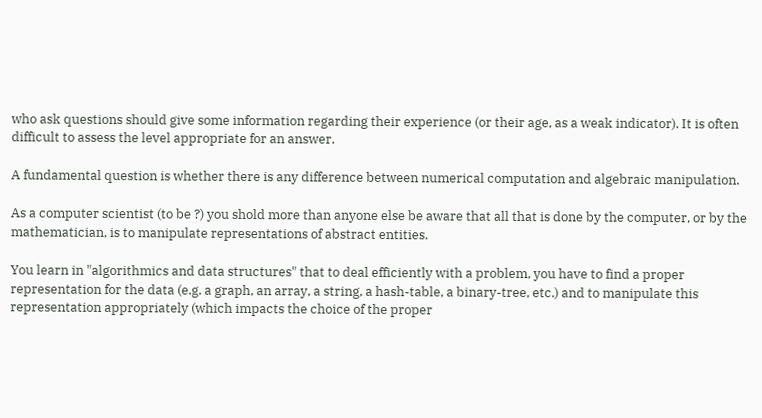who ask questions should give some information regarding their experience (or their age, as a weak indicator). It is often difficult to assess the level appropriate for an answer.

A fundamental question is whether there is any difference between numerical computation and algebraic manipulation.

As a computer scientist (to be ?) you shold more than anyone else be aware that all that is done by the computer, or by the mathematician, is to manipulate representations of abstract entities.

You learn in "algorithmics and data structures" that to deal efficiently with a problem, you have to find a proper representation for the data (e.g. a graph, an array, a string, a hash-table, a binary-tree, etc.) and to manipulate this representation appropriately (which impacts the choice of the proper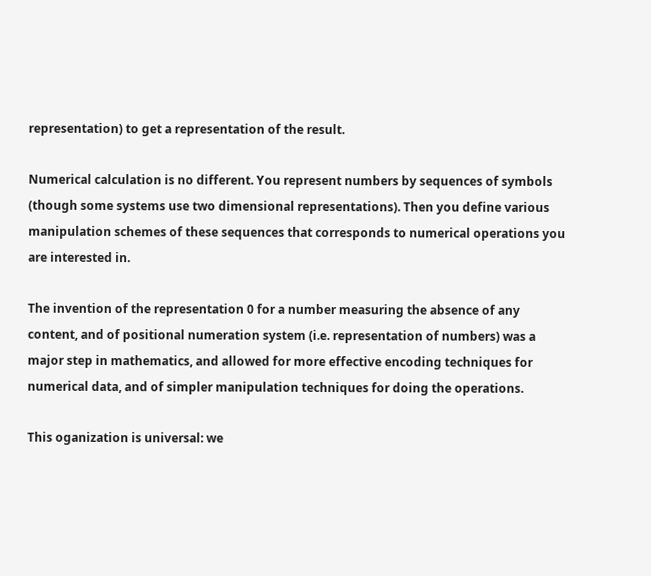representation) to get a representation of the result.

Numerical calculation is no different. You represent numbers by sequences of symbols (though some systems use two dimensional representations). Then you define various manipulation schemes of these sequences that corresponds to numerical operations you are interested in.

The invention of the representation 0 for a number measuring the absence of any content, and of positional numeration system (i.e. representation of numbers) was a major step in mathematics, and allowed for more effective encoding techniques for numerical data, and of simpler manipulation techniques for doing the operations.

This oganization is universal: we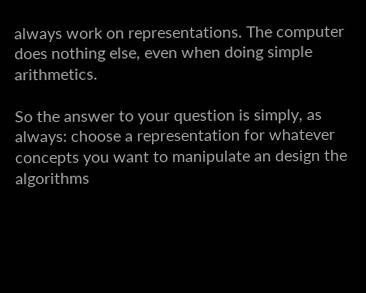always work on representations. The computer does nothing else, even when doing simple arithmetics.

So the answer to your question is simply, as always: choose a representation for whatever concepts you want to manipulate an design the algorithms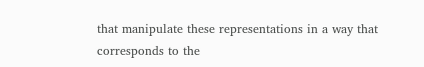that manipulate these representations in a way that corresponds to the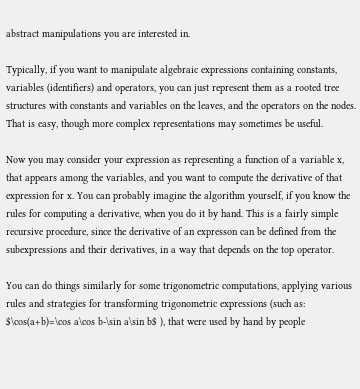abstract manipulations you are interested in.

Typically, if you want to manipulate algebraic expressions containing constants, variables (identifiers) and operators, you can just represent them as a rooted tree structures with constants and variables on the leaves, and the operators on the nodes. That is easy, though more complex representations may sometimes be useful.

Now you may consider your expression as representing a function of a variable x, that appears among the variables, and you want to compute the derivative of that expression for x. You can probably imagine the algorithm yourself, if you know the rules for computing a derivative, when you do it by hand. This is a fairly simple recursive procedure, since the derivative of an expresson can be defined from the subexpressions and their derivatives, in a way that depends on the top operator.

You can do things similarly for some trigonometric computations, applying various rules and strategies for transforming trigonometric expressions (such as: $\cos(a+b)=\cos a\cos b-\sin a\sin b$ ), that were used by hand by people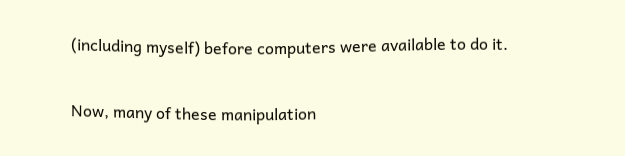(including myself) before computers were available to do it.

Now, many of these manipulation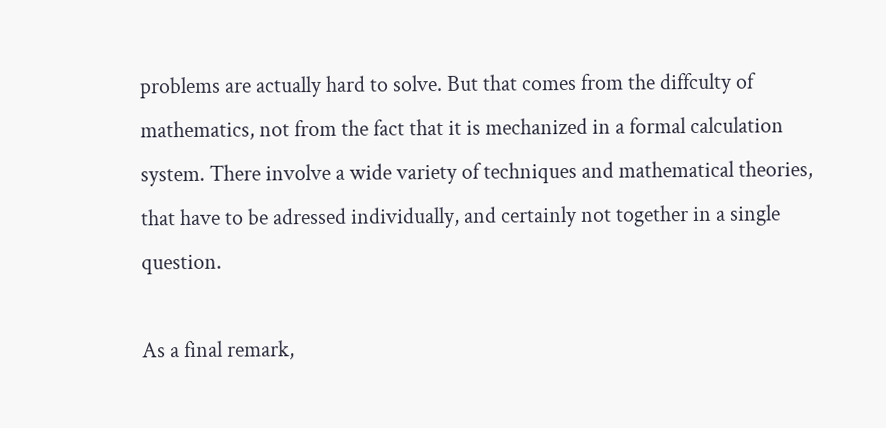problems are actually hard to solve. But that comes from the diffculty of mathematics, not from the fact that it is mechanized in a formal calculation system. There involve a wide variety of techniques and mathematical theories, that have to be adressed individually, and certainly not together in a single question.

As a final remark,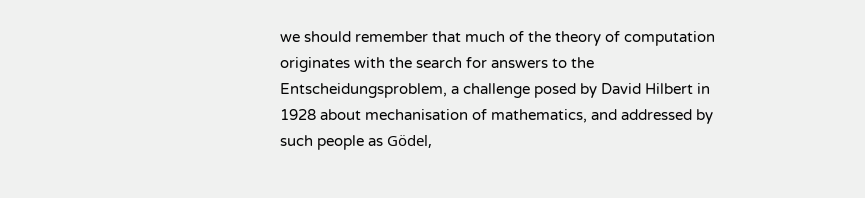we should remember that much of the theory of computation originates with the search for answers to the Entscheidungsproblem, a challenge posed by David Hilbert in 1928 about mechanisation of mathematics, and addressed by such people as Gödel,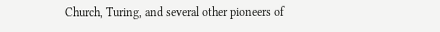Church, Turing, and several other pioneers of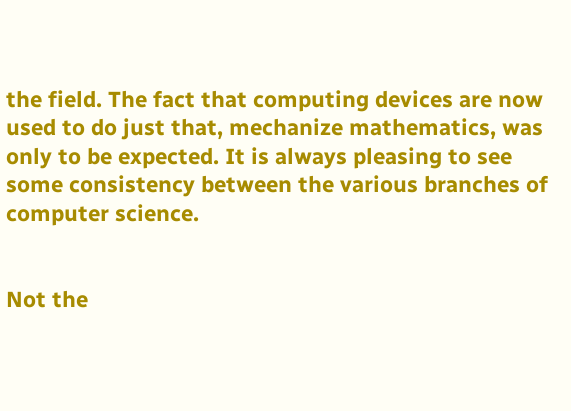the field. The fact that computing devices are now used to do just that, mechanize mathematics, was only to be expected. It is always pleasing to see some consistency between the various branches of computer science.


Not the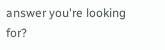answer you're looking for?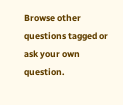Browse other questions tagged or ask your own question.